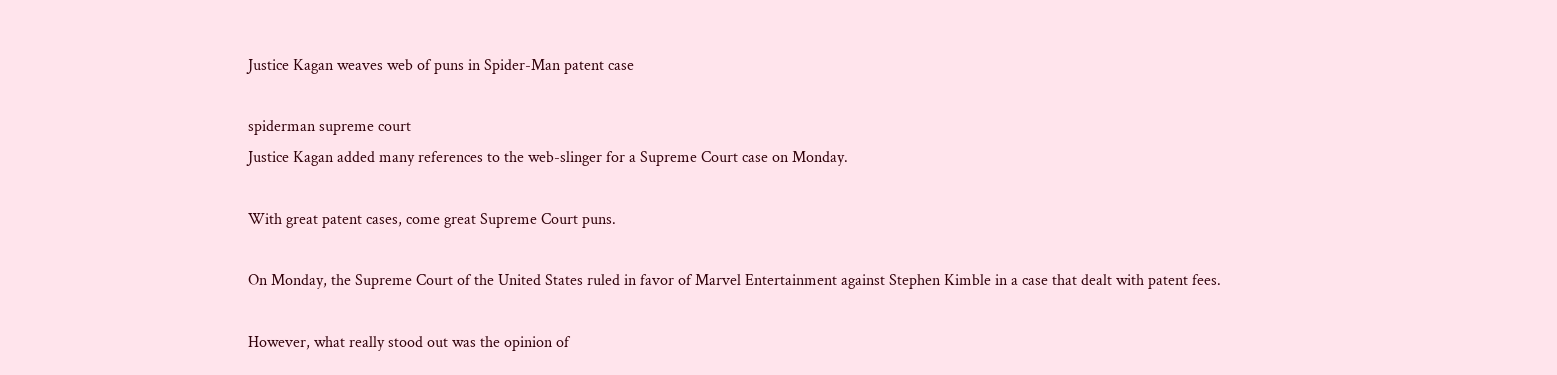Justice Kagan weaves web of puns in Spider-Man patent case

spiderman supreme court
Justice Kagan added many references to the web-slinger for a Supreme Court case on Monday.

With great patent cases, come great Supreme Court puns.

On Monday, the Supreme Court of the United States ruled in favor of Marvel Entertainment against Stephen Kimble in a case that dealt with patent fees.

However, what really stood out was the opinion of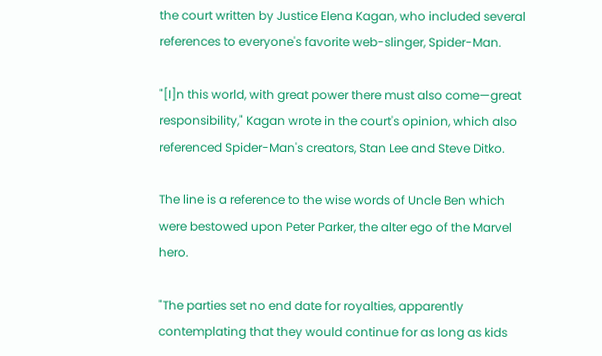the court written by Justice Elena Kagan, who included several references to everyone's favorite web-slinger, Spider-Man.

"[I]n this world, with great power there must also come—great responsibility," Kagan wrote in the court's opinion, which also referenced Spider-Man's creators, Stan Lee and Steve Ditko.

The line is a reference to the wise words of Uncle Ben which were bestowed upon Peter Parker, the alter ego of the Marvel hero.

"The parties set no end date for royalties, apparently contemplating that they would continue for as long as kids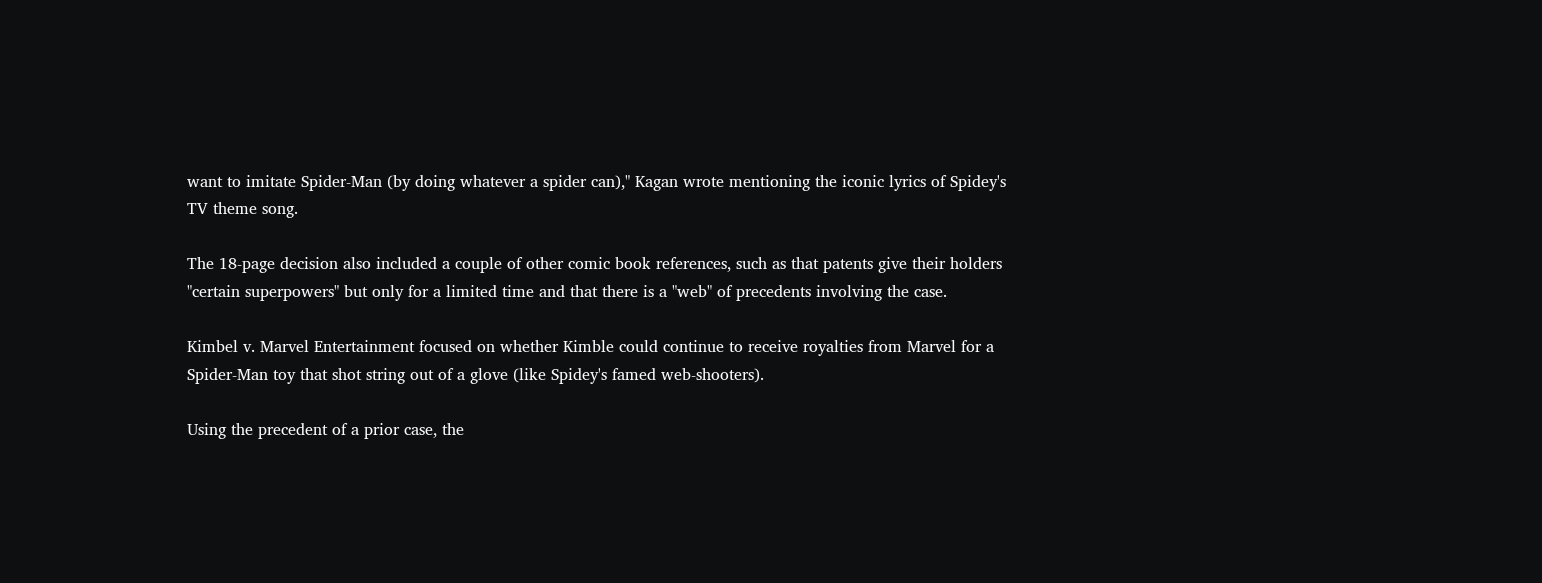want to imitate Spider-Man (by doing whatever a spider can)," Kagan wrote mentioning the iconic lyrics of Spidey's TV theme song.

The 18-page decision also included a couple of other comic book references, such as that patents give their holders "certain superpowers" but only for a limited time and that there is a "web" of precedents involving the case.

Kimbel v. Marvel Entertainment focused on whether Kimble could continue to receive royalties from Marvel for a Spider-Man toy that shot string out of a glove (like Spidey's famed web-shooters).

Using the precedent of a prior case, the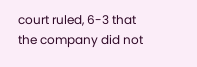court ruled, 6-3 that the company did not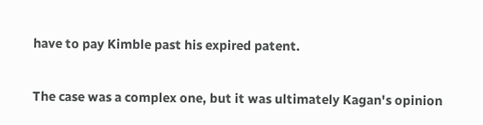have to pay Kimble past his expired patent.

The case was a complex one, but it was ultimately Kagan's opinion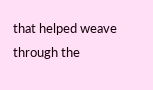that helped weave through the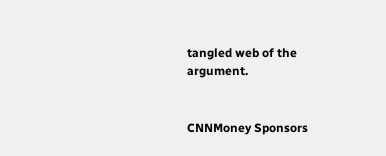tangled web of the argument.


CNNMoney Sponsors